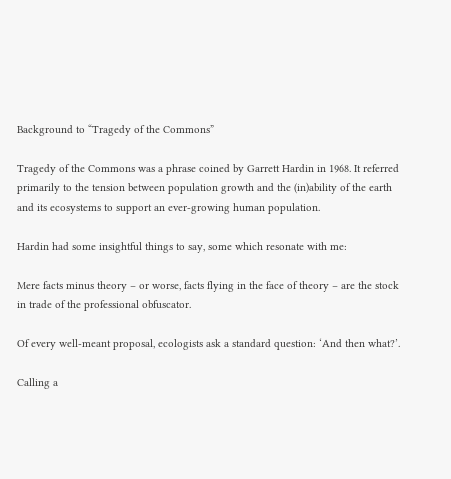Background to “Tragedy of the Commons”

Tragedy of the Commons was a phrase coined by Garrett Hardin in 1968. It referred primarily to the tension between population growth and the (in)ability of the earth and its ecosystems to support an ever-growing human population.

Hardin had some insightful things to say, some which resonate with me:

Mere facts minus theory – or worse, facts flying in the face of theory – are the stock in trade of the professional obfuscator.

Of every well-meant proposal, ecologists ask a standard question: ‘And then what?’.

Calling a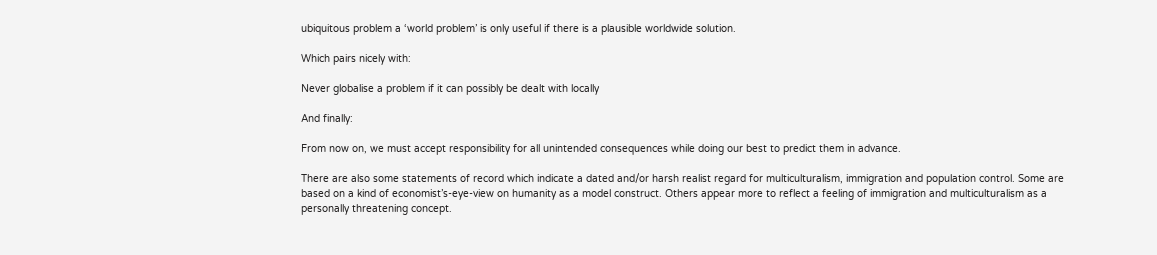ubiquitous problem a ‘world problem’ is only useful if there is a plausible worldwide solution.

Which pairs nicely with:

Never globalise a problem if it can possibly be dealt with locally

And finally:

From now on, we must accept responsibility for all unintended consequences while doing our best to predict them in advance.

There are also some statements of record which indicate a dated and/or harsh realist regard for multiculturalism, immigration and population control. Some are based on a kind of economist’s-eye-view on humanity as a model construct. Others appear more to reflect a feeling of immigration and multiculturalism as a personally threatening concept.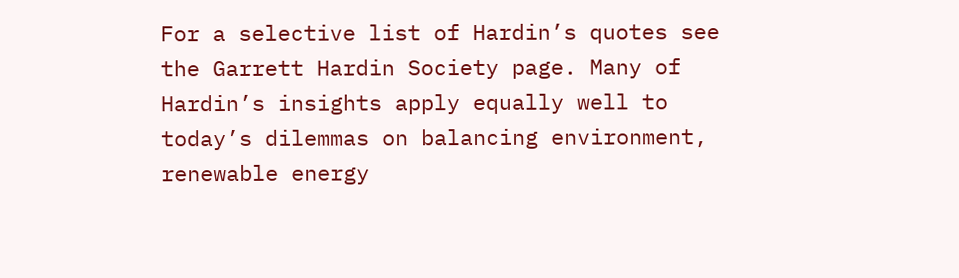For a selective list of Hardin’s quotes see the Garrett Hardin Society page. Many of Hardin’s insights apply equally well to today’s dilemmas on balancing environment, renewable energy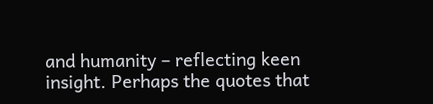and humanity – reflecting keen insight. Perhaps the quotes that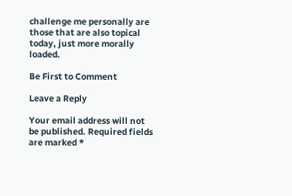challenge me personally are those that are also topical today, just more morally loaded.

Be First to Comment

Leave a Reply

Your email address will not be published. Required fields are marked *